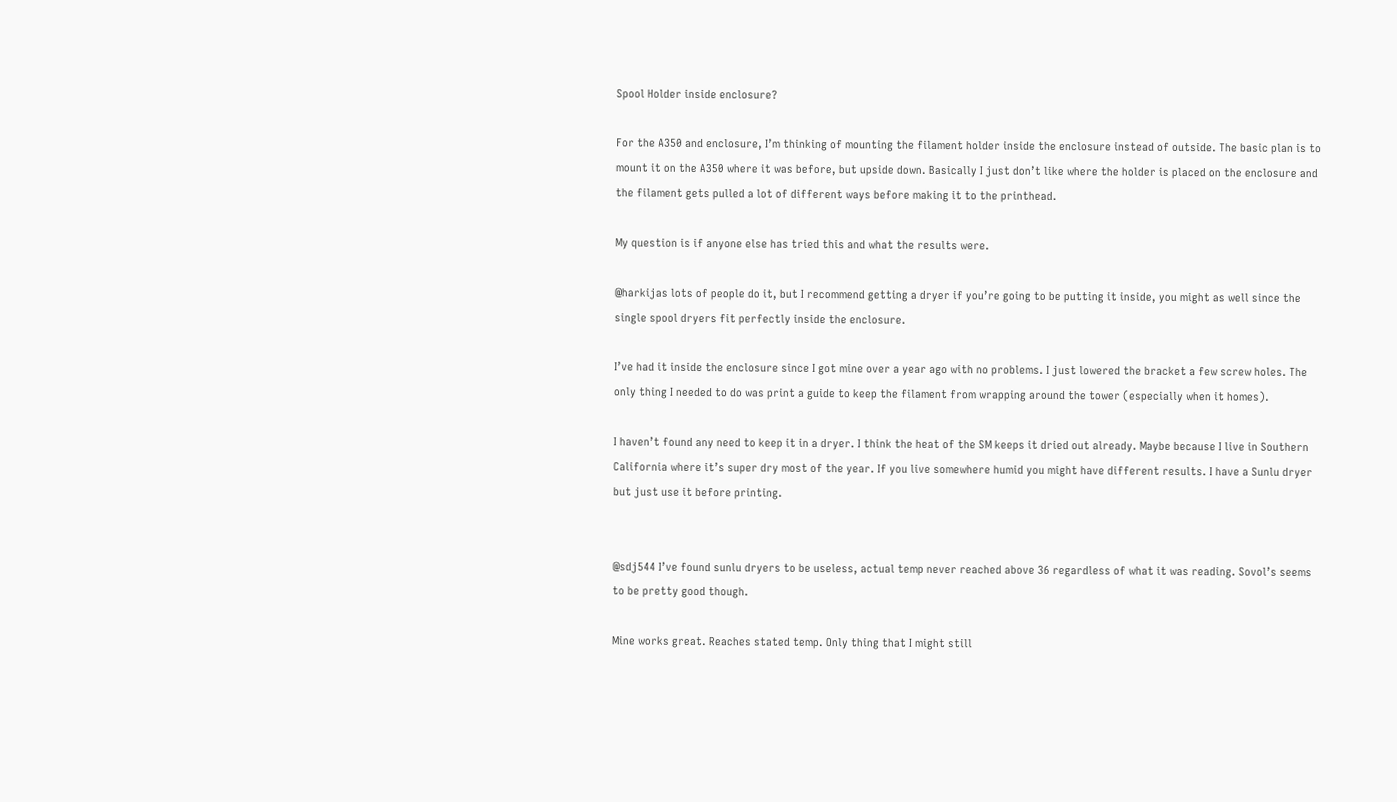Spool Holder inside enclosure?

For the A350 and enclosure, I’m thinking of mounting the filament holder inside the enclosure instead of outside. The basic plan is to mount it on the A350 where it was before, but upside down. Basically I just don’t like where the holder is placed on the enclosure and the filament gets pulled a lot of different ways before making it to the printhead.

My question is if anyone else has tried this and what the results were.

@harkijas lots of people do it, but I recommend getting a dryer if you’re going to be putting it inside, you might as well since the single spool dryers fit perfectly inside the enclosure.

I’ve had it inside the enclosure since I got mine over a year ago with no problems. I just lowered the bracket a few screw holes. The only thing I needed to do was print a guide to keep the filament from wrapping around the tower (especially when it homes).

I haven’t found any need to keep it in a dryer. I think the heat of the SM keeps it dried out already. Maybe because I live in Southern California where it’s super dry most of the year. If you live somewhere humid you might have different results. I have a Sunlu dryer but just use it before printing.


@sdj544 I’ve found sunlu dryers to be useless, actual temp never reached above 36 regardless of what it was reading. Sovol’s seems to be pretty good though.

Mine works great. Reaches stated temp. Only thing that I might still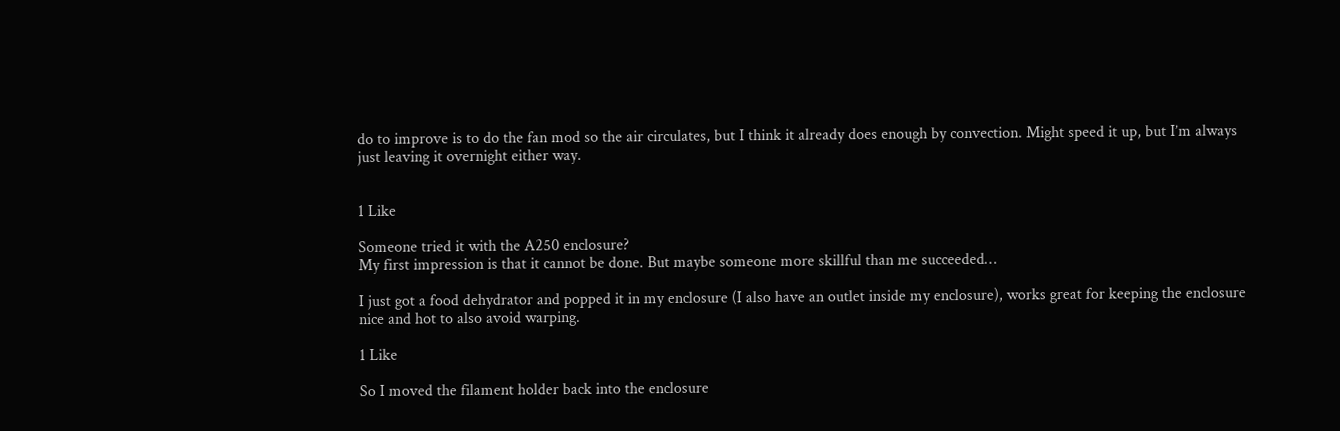do to improve is to do the fan mod so the air circulates, but I think it already does enough by convection. Might speed it up, but I’m always just leaving it overnight either way.


1 Like

Someone tried it with the A250 enclosure?
My first impression is that it cannot be done. But maybe someone more skillful than me succeeded…

I just got a food dehydrator and popped it in my enclosure (I also have an outlet inside my enclosure), works great for keeping the enclosure nice and hot to also avoid warping.

1 Like

So I moved the filament holder back into the enclosure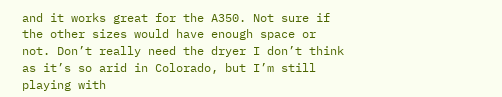and it works great for the A350. Not sure if the other sizes would have enough space or not. Don’t really need the dryer I don’t think as it’s so arid in Colorado, but I’m still playing with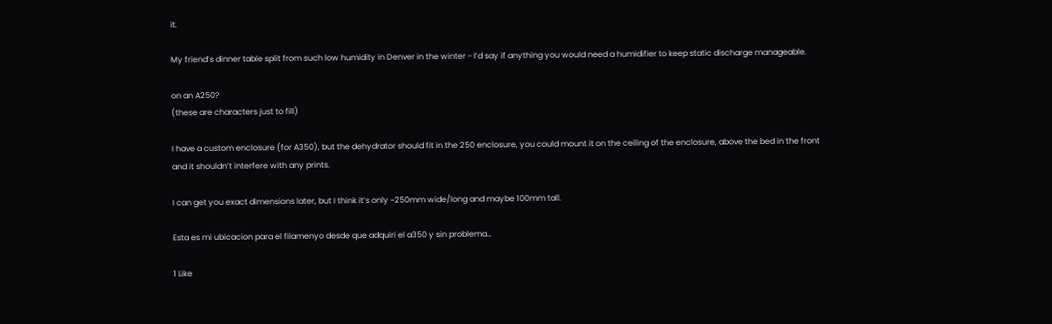it.

My friend’s dinner table split from such low humidity in Denver in the winter - I’d say if anything you would need a humidifier to keep static discharge manageable.

on an A250?
(these are characters just to fill)

I have a custom enclosure (for A350), but the dehydrator should fit in the 250 enclosure, you could mount it on the ceiling of the enclosure, above the bed in the front and it shouldn’t interfere with any prints.

I can get you exact dimensions later, but I think it’s only ~250mm wide/long and maybe 100mm tall.

Esta es mi ubicacion para el filamenyo desde que adquiri el a350 y sin problema…

1 Like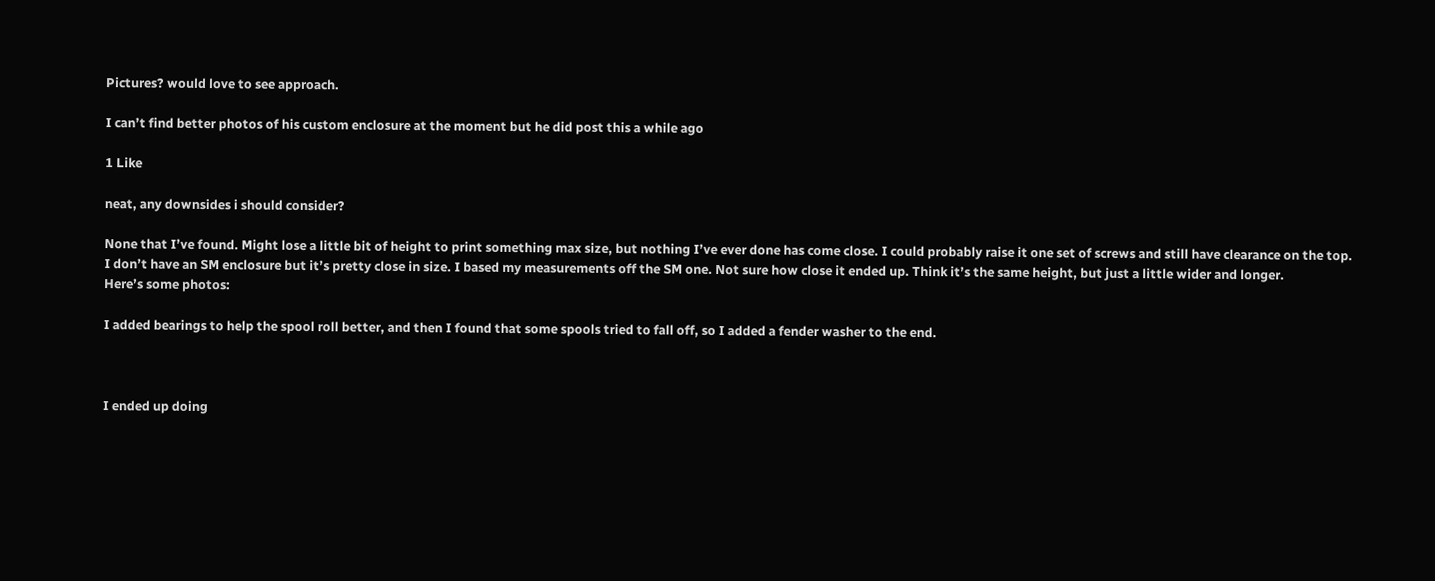Pictures? would love to see approach.

I can’t find better photos of his custom enclosure at the moment but he did post this a while ago

1 Like

neat, any downsides i should consider?

None that I’ve found. Might lose a little bit of height to print something max size, but nothing I’ve ever done has come close. I could probably raise it one set of screws and still have clearance on the top.
I don’t have an SM enclosure but it’s pretty close in size. I based my measurements off the SM one. Not sure how close it ended up. Think it’s the same height, but just a little wider and longer.
Here’s some photos:

I added bearings to help the spool roll better, and then I found that some spools tried to fall off, so I added a fender washer to the end.



I ended up doing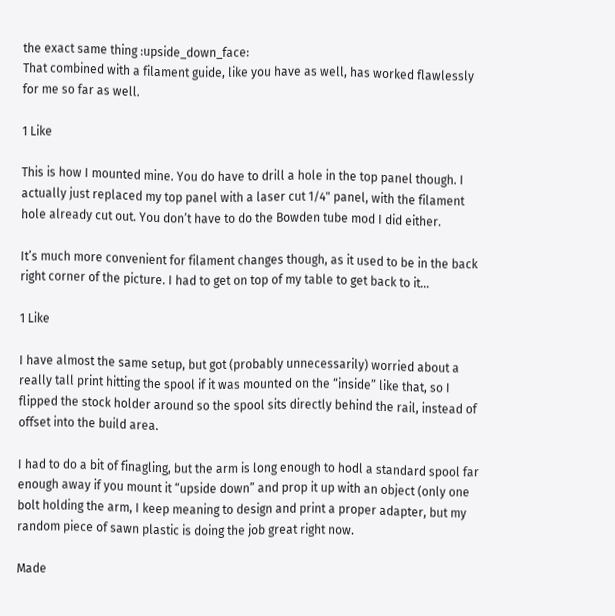the exact same thing :upside_down_face:
That combined with a filament guide, like you have as well, has worked flawlessly for me so far as well.

1 Like

This is how I mounted mine. You do have to drill a hole in the top panel though. I actually just replaced my top panel with a laser cut 1/4" panel, with the filament hole already cut out. You don’t have to do the Bowden tube mod I did either.

It’s much more convenient for filament changes though, as it used to be in the back right corner of the picture. I had to get on top of my table to get back to it…

1 Like

I have almost the same setup, but got (probably unnecessarily) worried about a really tall print hitting the spool if it was mounted on the “inside” like that, so I flipped the stock holder around so the spool sits directly behind the rail, instead of offset into the build area.

I had to do a bit of finagling, but the arm is long enough to hodl a standard spool far enough away if you mount it “upside down” and prop it up with an object (only one bolt holding the arm, I keep meaning to design and print a proper adapter, but my random piece of sawn plastic is doing the job great right now.

Made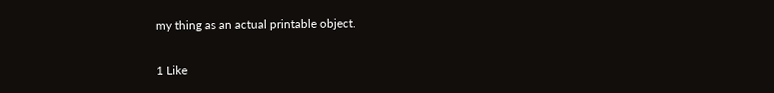my thing as an actual printable object.

1 Like